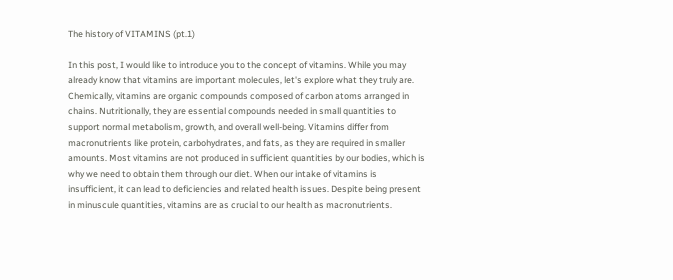The history of VITAMINS (pt.1)

In this post, I would like to introduce you to the concept of vitamins. While you may already know that vitamins are important molecules, let's explore what they truly are. Chemically, vitamins are organic compounds composed of carbon atoms arranged in chains. Nutritionally, they are essential compounds needed in small quantities to support normal metabolism, growth, and overall well-being. Vitamins differ from macronutrients like protein, carbohydrates, and fats, as they are required in smaller amounts. Most vitamins are not produced in sufficient quantities by our bodies, which is why we need to obtain them through our diet. When our intake of vitamins is insufficient, it can lead to deficiencies and related health issues. Despite being present in minuscule quantities, vitamins are as crucial to our health as macronutrients.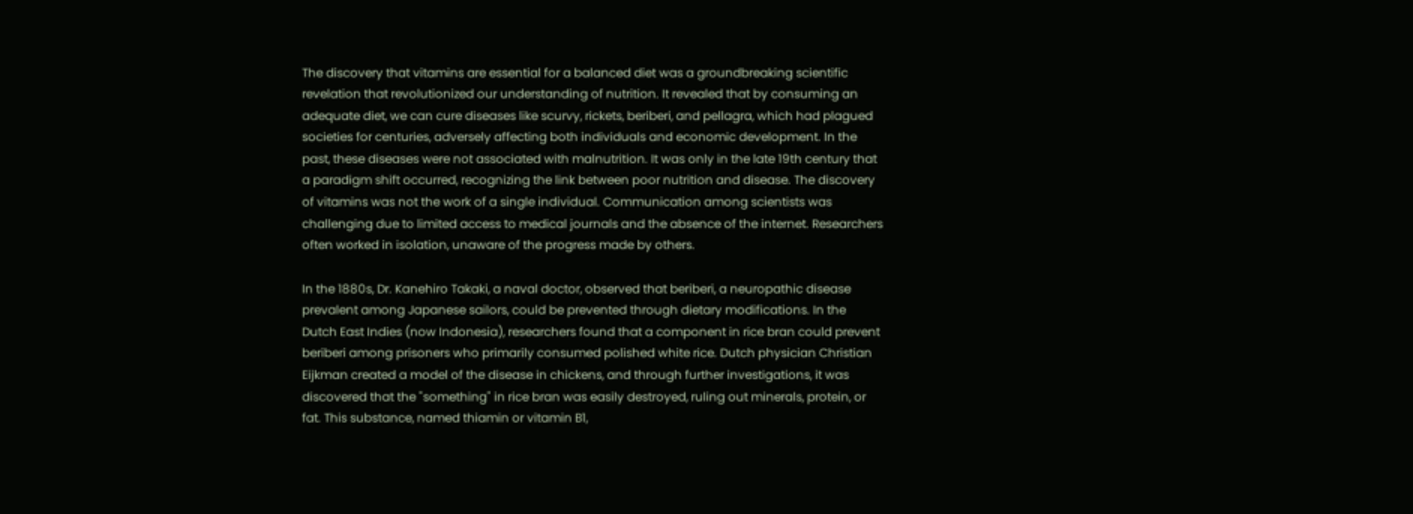The discovery that vitamins are essential for a balanced diet was a groundbreaking scientific revelation that revolutionized our understanding of nutrition. It revealed that by consuming an adequate diet, we can cure diseases like scurvy, rickets, beriberi, and pellagra, which had plagued societies for centuries, adversely affecting both individuals and economic development. In the past, these diseases were not associated with malnutrition. It was only in the late 19th century that a paradigm shift occurred, recognizing the link between poor nutrition and disease. The discovery of vitamins was not the work of a single individual. Communication among scientists was challenging due to limited access to medical journals and the absence of the internet. Researchers often worked in isolation, unaware of the progress made by others.

In the 1880s, Dr. Kanehiro Takaki, a naval doctor, observed that beriberi, a neuropathic disease prevalent among Japanese sailors, could be prevented through dietary modifications. In the Dutch East Indies (now Indonesia), researchers found that a component in rice bran could prevent beriberi among prisoners who primarily consumed polished white rice. Dutch physician Christian Eijkman created a model of the disease in chickens, and through further investigations, it was discovered that the "something" in rice bran was easily destroyed, ruling out minerals, protein, or fat. This substance, named thiamin or vitamin B1,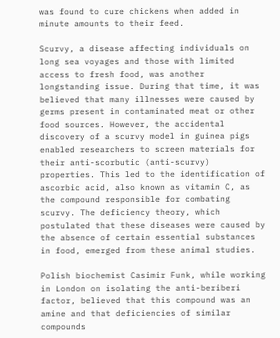was found to cure chickens when added in minute amounts to their feed.

Scurvy, a disease affecting individuals on long sea voyages and those with limited access to fresh food, was another longstanding issue. During that time, it was believed that many illnesses were caused by germs present in contaminated meat or other food sources. However, the accidental discovery of a scurvy model in guinea pigs enabled researchers to screen materials for their anti-scorbutic (anti-scurvy) properties. This led to the identification of ascorbic acid, also known as vitamin C, as the compound responsible for combating scurvy. The deficiency theory, which postulated that these diseases were caused by the absence of certain essential substances in food, emerged from these animal studies.

Polish biochemist Casimir Funk, while working in London on isolating the anti-beriberi factor, believed that this compound was an amine and that deficiencies of similar compounds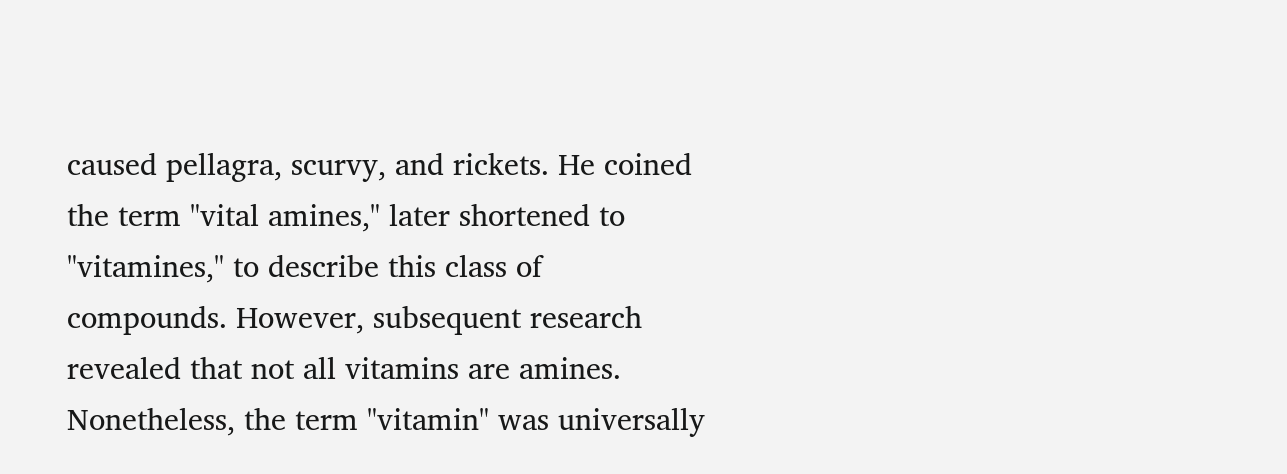caused pellagra, scurvy, and rickets. He coined the term "vital amines," later shortened to "vitamines," to describe this class of compounds. However, subsequent research revealed that not all vitamins are amines. Nonetheless, the term "vitamin" was universally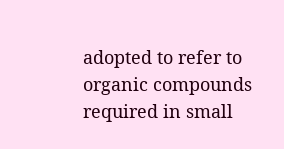adopted to refer to organic compounds required in small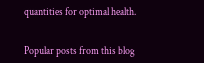quantities for optimal health.


Popular posts from this blog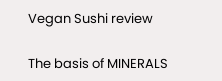Vegan Sushi review

The basis of MINERALS